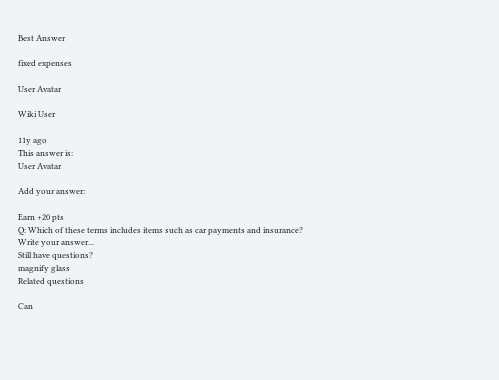Best Answer

fixed expenses

User Avatar

Wiki User

11y ago
This answer is:
User Avatar

Add your answer:

Earn +20 pts
Q: Which of these terms includes items such as car payments and insurance?
Write your answer...
Still have questions?
magnify glass
Related questions

Can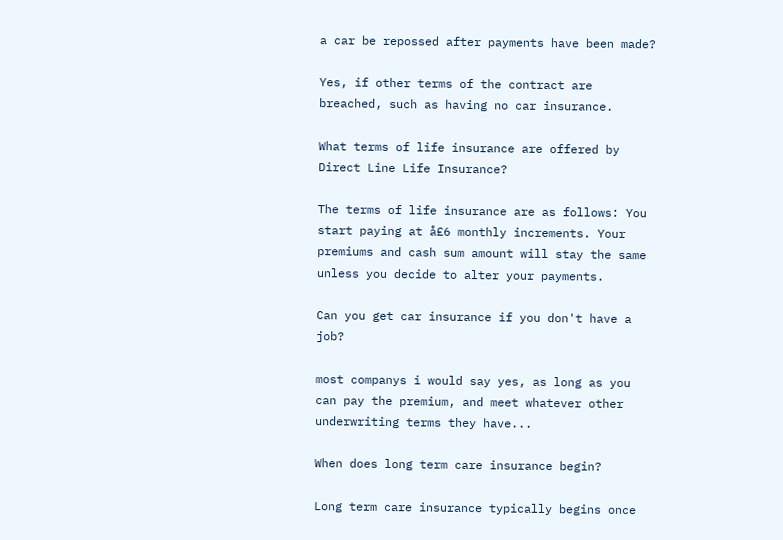a car be repossed after payments have been made?

Yes, if other terms of the contract are breached, such as having no car insurance.

What terms of life insurance are offered by Direct Line Life Insurance?

The terms of life insurance are as follows: You start paying at å£6 monthly increments. Your premiums and cash sum amount will stay the same unless you decide to alter your payments.

Can you get car insurance if you don't have a job?

most companys i would say yes, as long as you can pay the premium, and meet whatever other underwriting terms they have...

When does long term care insurance begin?

Long term care insurance typically begins once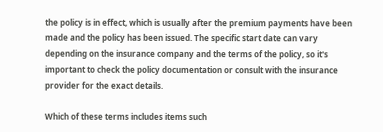the policy is in effect, which is usually after the premium payments have been made and the policy has been issued. The specific start date can vary depending on the insurance company and the terms of the policy, so it's important to check the policy documentation or consult with the insurance provider for the exact details.

Which of these terms includes items such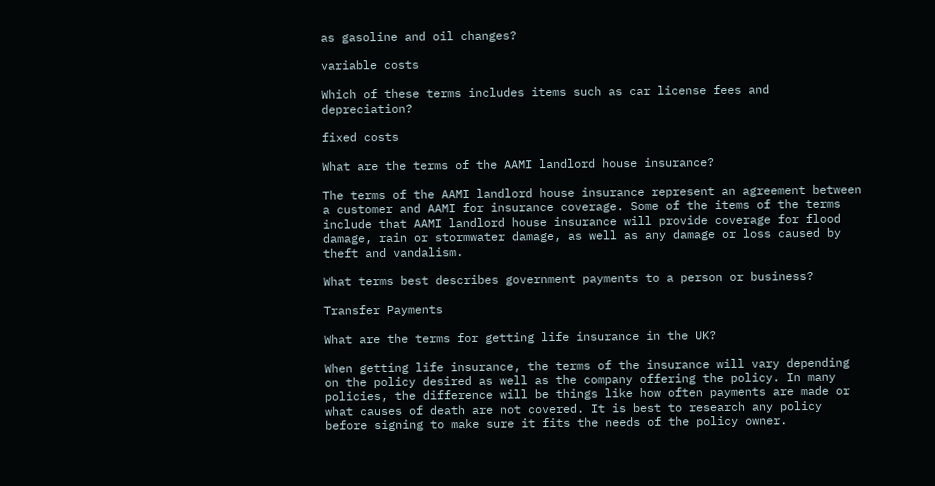as gasoline and oil changes?

variable costs

Which of these terms includes items such as car license fees and depreciation?

fixed costs

What are the terms of the AAMI landlord house insurance?

The terms of the AAMI landlord house insurance represent an agreement between a customer and AAMI for insurance coverage. Some of the items of the terms include that AAMI landlord house insurance will provide coverage for flood damage, rain or stormwater damage, as well as any damage or loss caused by theft and vandalism.

What terms best describes government payments to a person or business?

Transfer Payments

What are the terms for getting life insurance in the UK?

When getting life insurance, the terms of the insurance will vary depending on the policy desired as well as the company offering the policy. In many policies, the difference will be things like how often payments are made or what causes of death are not covered. It is best to research any policy before signing to make sure it fits the needs of the policy owner.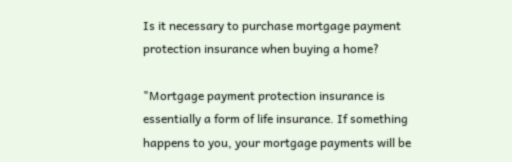Is it necessary to purchase mortgage payment protection insurance when buying a home?

"Mortgage payment protection insurance is essentially a form of life insurance. If something happens to you, your mortgage payments will be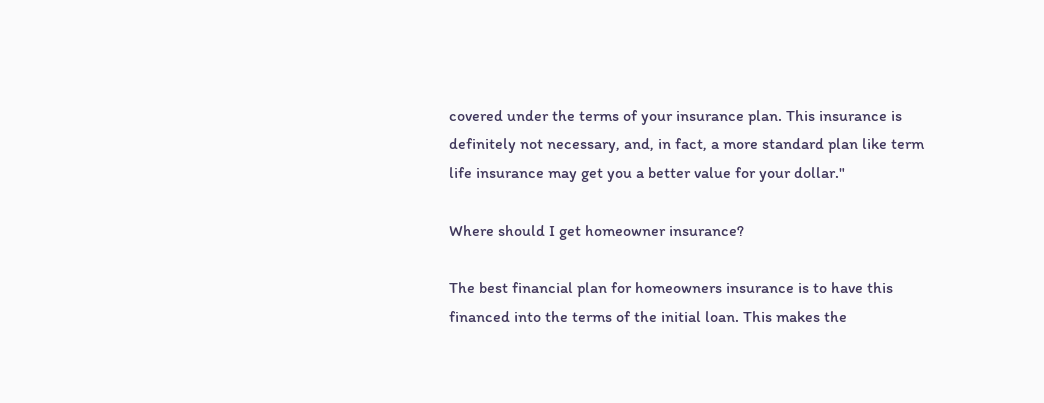covered under the terms of your insurance plan. This insurance is definitely not necessary, and, in fact, a more standard plan like term life insurance may get you a better value for your dollar."

Where should I get homeowner insurance?

The best financial plan for homeowners insurance is to have this financed into the terms of the initial loan. This makes the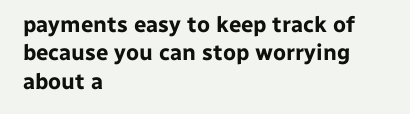payments easy to keep track of because you can stop worrying about a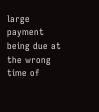large payment being due at the wrong time of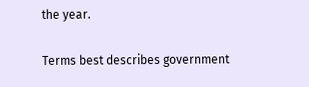the year.

Terms best describes government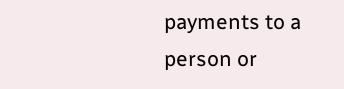payments to a person or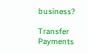business?

Transfer Payments